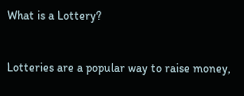What is a Lottery?


Lotteries are a popular way to raise money,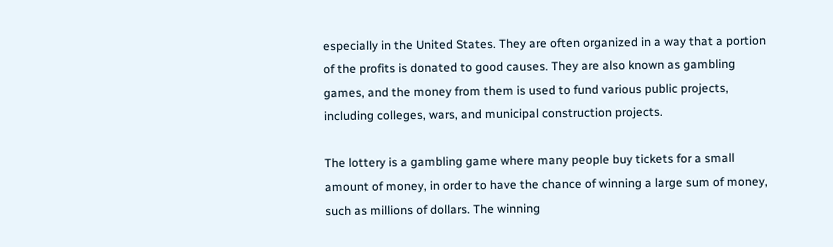especially in the United States. They are often organized in a way that a portion of the profits is donated to good causes. They are also known as gambling games, and the money from them is used to fund various public projects, including colleges, wars, and municipal construction projects.

The lottery is a gambling game where many people buy tickets for a small amount of money, in order to have the chance of winning a large sum of money, such as millions of dollars. The winning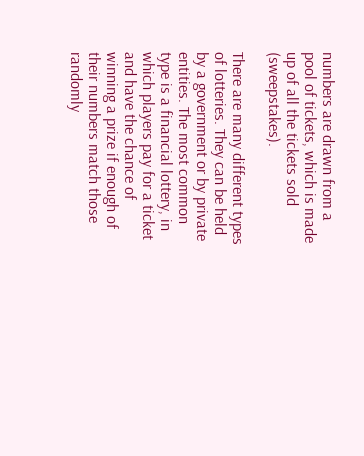numbers are drawn from a pool of tickets, which is made up of all the tickets sold (sweepstakes).

There are many different types of lotteries. They can be held by a government or by private entities. The most common type is a financial lottery, in which players pay for a ticket and have the chance of winning a prize if enough of their numbers match those randomly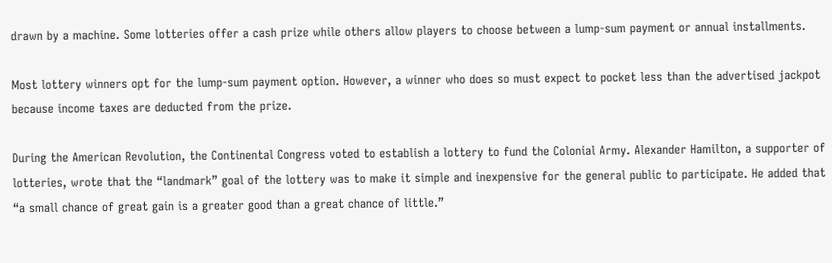drawn by a machine. Some lotteries offer a cash prize while others allow players to choose between a lump-sum payment or annual installments.

Most lottery winners opt for the lump-sum payment option. However, a winner who does so must expect to pocket less than the advertised jackpot because income taxes are deducted from the prize.

During the American Revolution, the Continental Congress voted to establish a lottery to fund the Colonial Army. Alexander Hamilton, a supporter of lotteries, wrote that the “landmark” goal of the lottery was to make it simple and inexpensive for the general public to participate. He added that “a small chance of great gain is a greater good than a great chance of little.”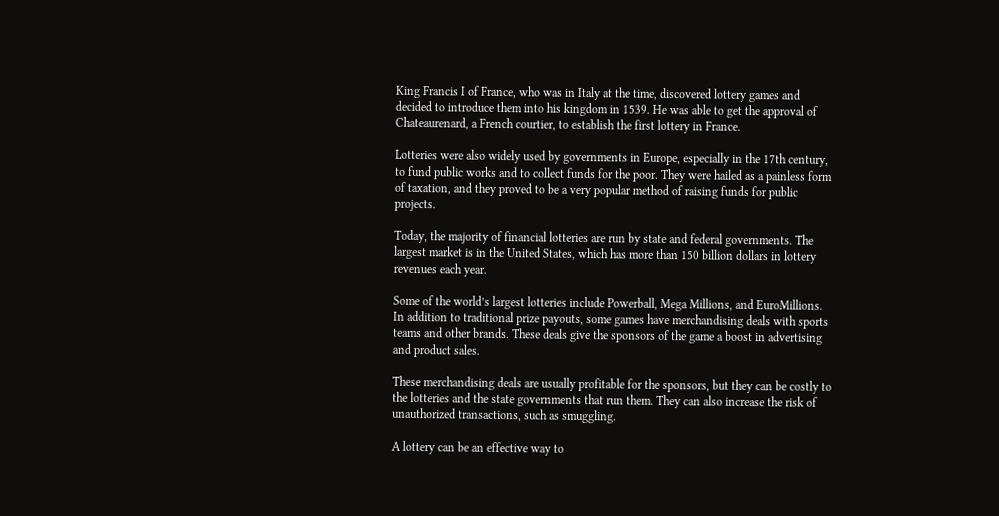King Francis I of France, who was in Italy at the time, discovered lottery games and decided to introduce them into his kingdom in 1539. He was able to get the approval of Chateaurenard, a French courtier, to establish the first lottery in France.

Lotteries were also widely used by governments in Europe, especially in the 17th century, to fund public works and to collect funds for the poor. They were hailed as a painless form of taxation, and they proved to be a very popular method of raising funds for public projects.

Today, the majority of financial lotteries are run by state and federal governments. The largest market is in the United States, which has more than 150 billion dollars in lottery revenues each year.

Some of the world’s largest lotteries include Powerball, Mega Millions, and EuroMillions. In addition to traditional prize payouts, some games have merchandising deals with sports teams and other brands. These deals give the sponsors of the game a boost in advertising and product sales.

These merchandising deals are usually profitable for the sponsors, but they can be costly to the lotteries and the state governments that run them. They can also increase the risk of unauthorized transactions, such as smuggling.

A lottery can be an effective way to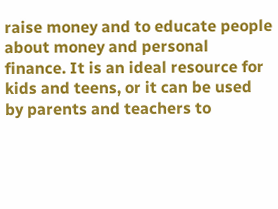raise money and to educate people about money and personal finance. It is an ideal resource for kids and teens, or it can be used by parents and teachers to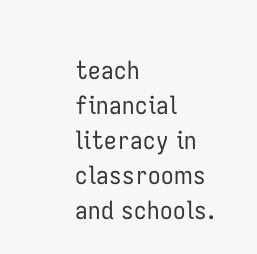teach financial literacy in classrooms and schools.